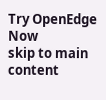Try OpenEdge Now
skip to main content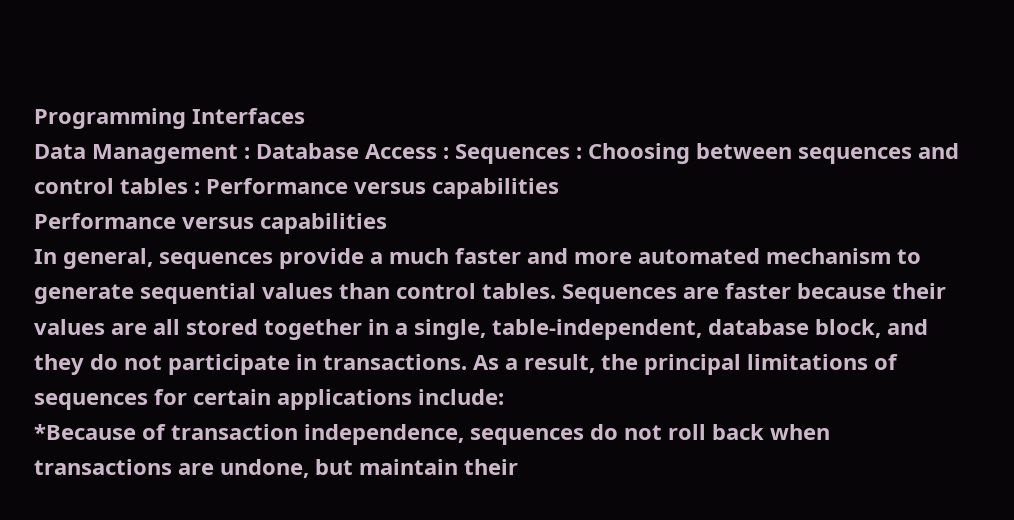Programming Interfaces
Data Management : Database Access : Sequences : Choosing between sequences and control tables : Performance versus capabilities
Performance versus capabilities
In general, sequences provide a much faster and more automated mechanism to generate sequential values than control tables. Sequences are faster because their values are all stored together in a single, table-independent, database block, and they do not participate in transactions. As a result, the principal limitations of sequences for certain applications include:
*Because of transaction independence, sequences do not roll back when transactions are undone, but maintain their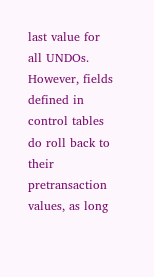last value for all UNDOs. However, fields defined in control tables do roll back to their pretransaction values, as long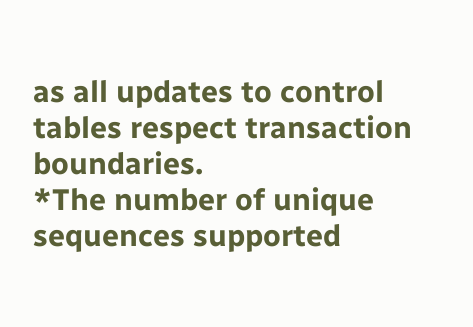as all updates to control tables respect transaction boundaries.
*The number of unique sequences supported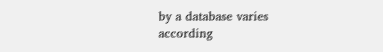by a database varies according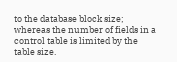to the database block size; whereas the number of fields in a control table is limited by the table size.